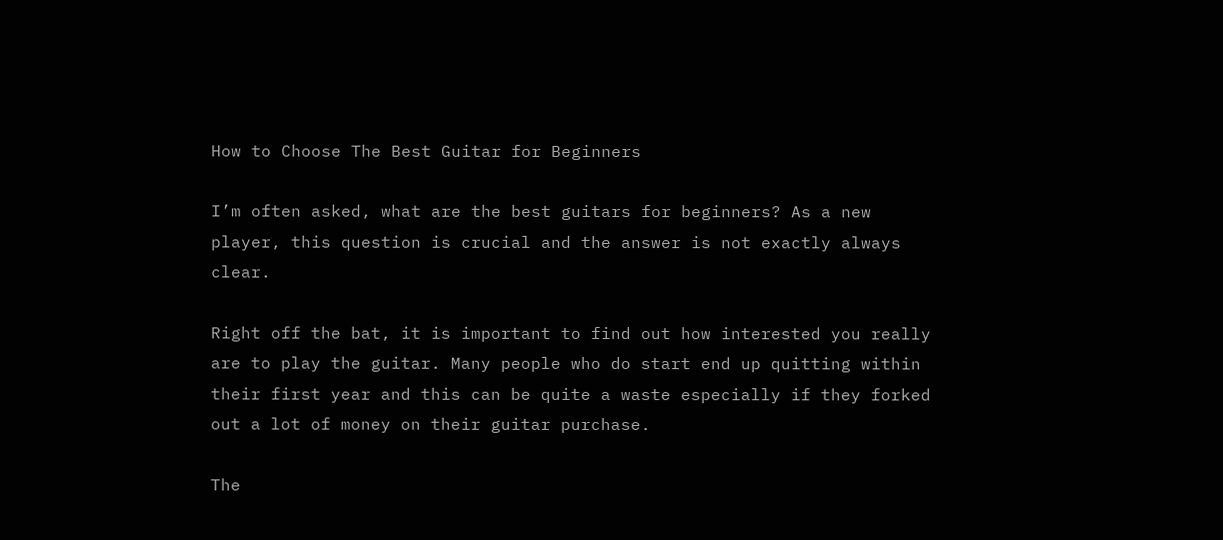How to Choose The Best Guitar for Beginners

I’m often asked, what are the best guitars for beginners? As a new player, this question is crucial and the answer is not exactly always clear.

Right off the bat, it is important to find out how interested you really are to play the guitar. Many people who do start end up quitting within their first year and this can be quite a waste especially if they forked out a lot of money on their guitar purchase.

The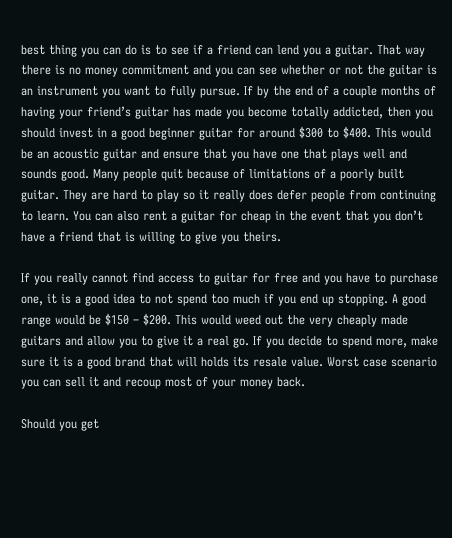best thing you can do is to see if a friend can lend you a guitar. That way there is no money commitment and you can see whether or not the guitar is an instrument you want to fully pursue. If by the end of a couple months of having your friend’s guitar has made you become totally addicted, then you should invest in a good beginner guitar for around $300 to $400. This would be an acoustic guitar and ensure that you have one that plays well and sounds good. Many people quit because of limitations of a poorly built guitar. They are hard to play so it really does defer people from continuing to learn. You can also rent a guitar for cheap in the event that you don’t have a friend that is willing to give you theirs.

If you really cannot find access to guitar for free and you have to purchase one, it is a good idea to not spend too much if you end up stopping. A good range would be $150 – $200. This would weed out the very cheaply made guitars and allow you to give it a real go. If you decide to spend more, make sure it is a good brand that will holds its resale value. Worst case scenario you can sell it and recoup most of your money back.

Should you get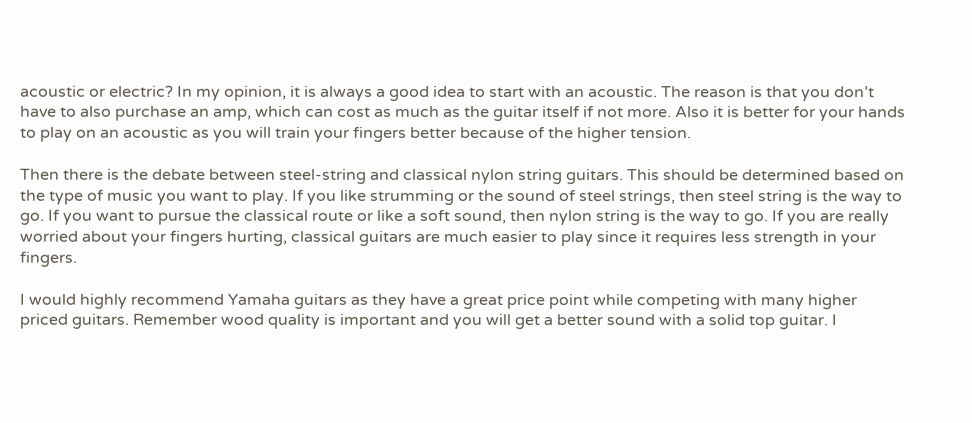acoustic or electric? In my opinion, it is always a good idea to start with an acoustic. The reason is that you don’t have to also purchase an amp, which can cost as much as the guitar itself if not more. Also it is better for your hands to play on an acoustic as you will train your fingers better because of the higher tension.

Then there is the debate between steel-string and classical nylon string guitars. This should be determined based on the type of music you want to play. If you like strumming or the sound of steel strings, then steel string is the way to go. If you want to pursue the classical route or like a soft sound, then nylon string is the way to go. If you are really worried about your fingers hurting, classical guitars are much easier to play since it requires less strength in your fingers.

I would highly recommend Yamaha guitars as they have a great price point while competing with many higher priced guitars. Remember wood quality is important and you will get a better sound with a solid top guitar. I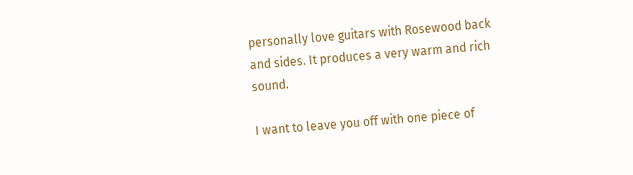personally love guitars with Rosewood back and sides. It produces a very warm and rich sound.

I want to leave you off with one piece of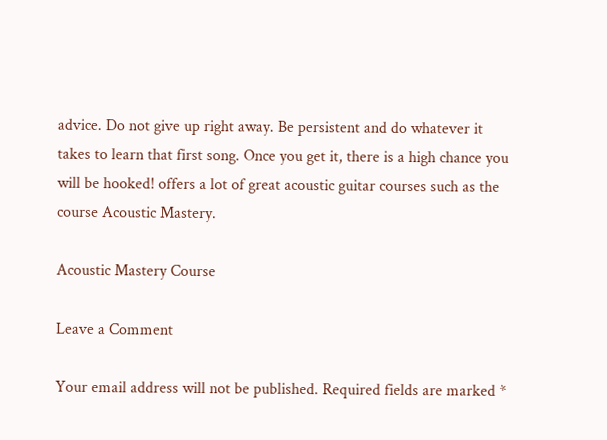advice. Do not give up right away. Be persistent and do whatever it takes to learn that first song. Once you get it, there is a high chance you will be hooked! offers a lot of great acoustic guitar courses such as the course Acoustic Mastery.

Acoustic Mastery Course

Leave a Comment

Your email address will not be published. Required fields are marked *